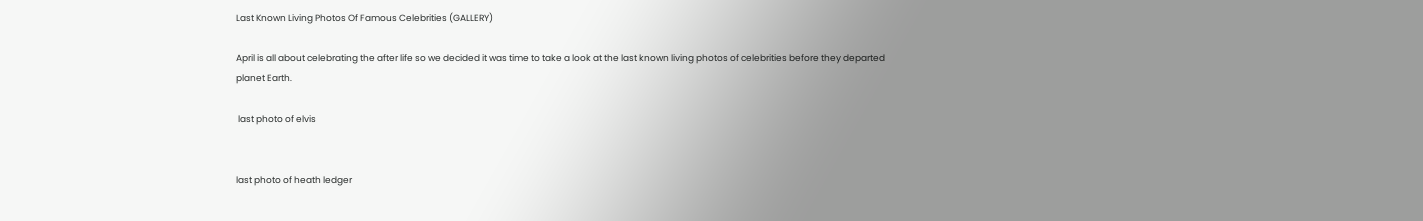Last Known Living Photos Of Famous Celebrities (GALLERY)

April is all about celebrating the after life so we decided it was time to take a look at the last known living photos of celebrities before they departed planet Earth.

 last photo of elvis


last photo of heath ledger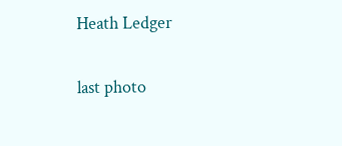Heath Ledger

last photo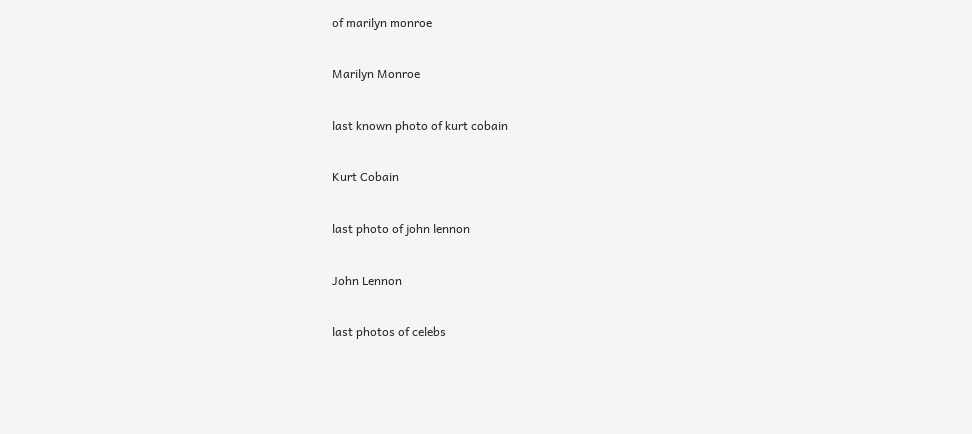of marilyn monroe

Marilyn Monroe

last known photo of kurt cobain

Kurt Cobain

last photo of john lennon

John Lennon

last photos of celebs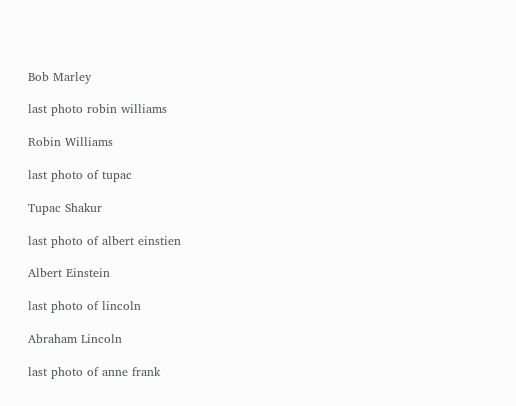Bob Marley

last photo robin williams

Robin Williams

last photo of tupac

Tupac Shakur

last photo of albert einstien

Albert Einstein

last photo of lincoln

Abraham Lincoln

last photo of anne frank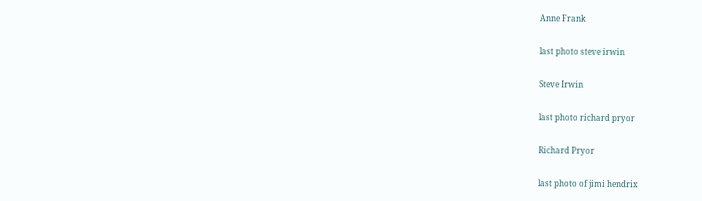Anne Frank

last photo steve irwin

Steve Irwin

last photo richard pryor

Richard Pryor

last photo of jimi hendrix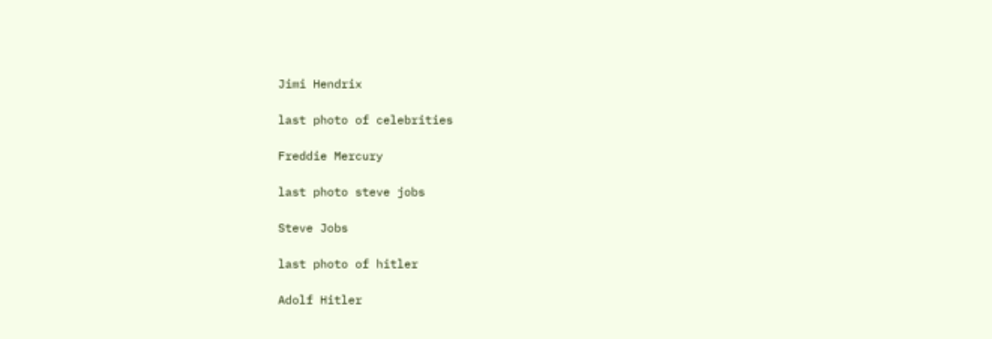Jimi Hendrix

last photo of celebrities

Freddie Mercury

last photo steve jobs

Steve Jobs

last photo of hitler

Adolf Hitler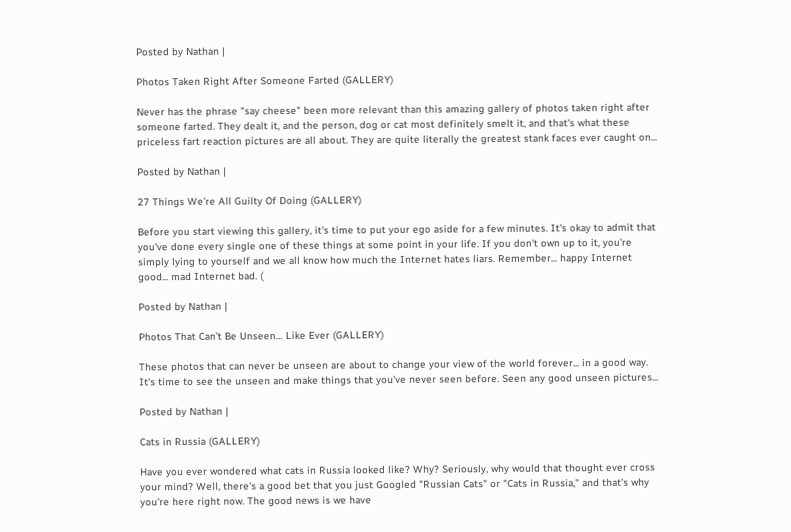Posted by Nathan |

Photos Taken Right After Someone Farted (GALLERY)

Never has the phrase "say cheese" been more relevant than this amazing gallery of photos taken right after someone farted. They dealt it, and the person, dog or cat most definitely smelt it, and that's what these priceless fart reaction pictures are all about. They are quite literally the greatest stank faces ever caught on...

Posted by Nathan |

27 Things We’re All Guilty Of Doing (GALLERY)

Before you start viewing this gallery, it's time to put your ego aside for a few minutes. It's okay to admit that you've done every single one of these things at some point in your life. If you don't own up to it, you're simply lying to yourself and we all know how much the Internet hates liars. Remember... happy Internet good... mad Internet bad. (

Posted by Nathan |

Photos That Can’t Be Unseen… Like Ever (GALLERY)

These photos that can never be unseen are about to change your view of the world forever... in a good way. It's time to see the unseen and make things that you've never seen before. Seen any good unseen pictures...

Posted by Nathan |

Cats in Russia (GALLERY)

Have you ever wondered what cats in Russia looked like? Why? Seriously, why would that thought ever cross your mind? Well, there's a good bet that you just Googled "Russian Cats" or "Cats in Russia," and that's why you're here right now. The good news is we have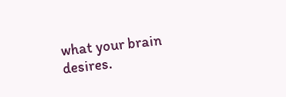what your brain desires.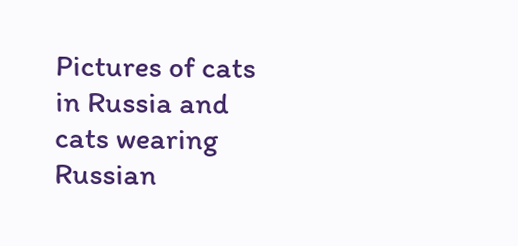Pictures of cats in Russia and cats wearing Russian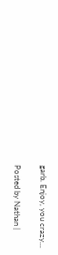garb. Enjoy, you crazy...

Posted by Nathan |